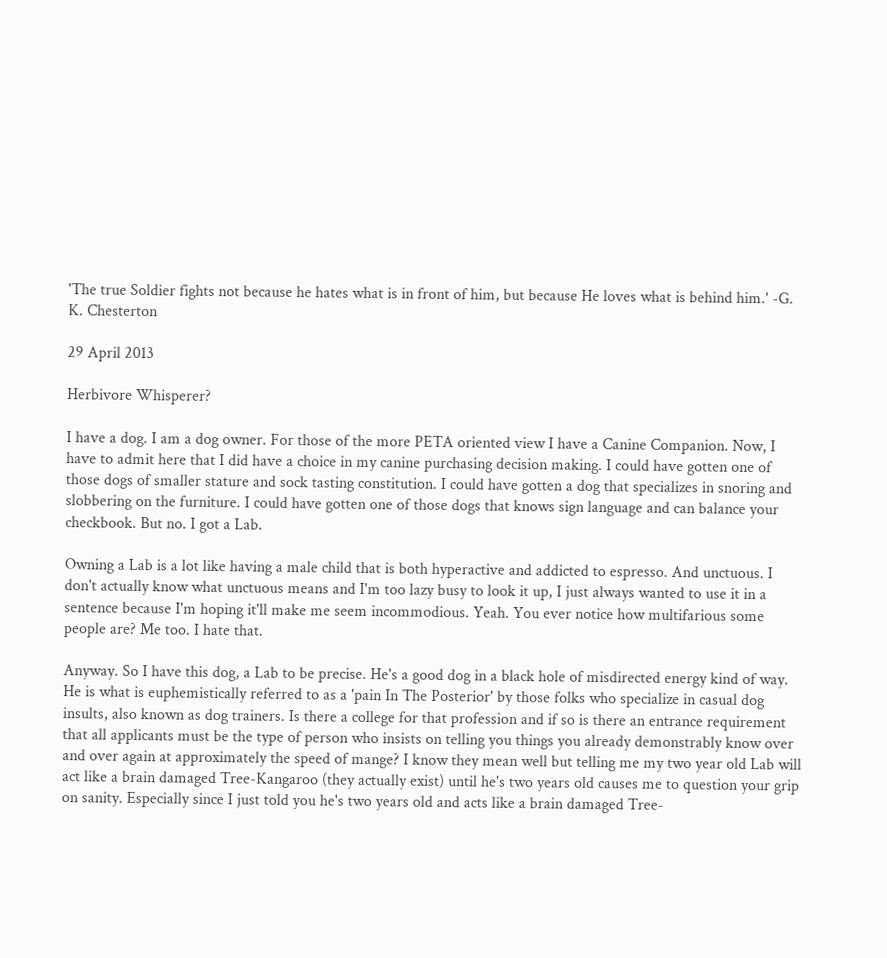'The true Soldier fights not because he hates what is in front of him, but because He loves what is behind him.' -G. K. Chesterton

29 April 2013

Herbivore Whisperer?

I have a dog. I am a dog owner. For those of the more PETA oriented view I have a Canine Companion. Now, I have to admit here that I did have a choice in my canine purchasing decision making. I could have gotten one of those dogs of smaller stature and sock tasting constitution. I could have gotten a dog that specializes in snoring and slobbering on the furniture. I could have gotten one of those dogs that knows sign language and can balance your checkbook. But no. I got a Lab.

Owning a Lab is a lot like having a male child that is both hyperactive and addicted to espresso. And unctuous. I don't actually know what unctuous means and I'm too lazy busy to look it up, I just always wanted to use it in a sentence because I'm hoping it'll make me seem incommodious. Yeah. You ever notice how multifarious some people are? Me too. I hate that.

Anyway. So I have this dog, a Lab to be precise. He's a good dog in a black hole of misdirected energy kind of way. He is what is euphemistically referred to as a 'pain In The Posterior' by those folks who specialize in casual dog insults, also known as dog trainers. Is there a college for that profession and if so is there an entrance requirement that all applicants must be the type of person who insists on telling you things you already demonstrably know over and over again at approximately the speed of mange? I know they mean well but telling me my two year old Lab will act like a brain damaged Tree-Kangaroo (they actually exist) until he's two years old causes me to question your grip on sanity. Especially since I just told you he's two years old and acts like a brain damaged Tree-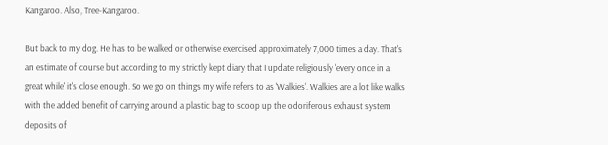Kangaroo. Also, Tree-Kangaroo.

But back to my dog. He has to be walked or otherwise exercised approximately 7,000 times a day. That's an estimate of course but according to my strictly kept diary that I update religiously 'every once in a great while' it's close enough. So we go on things my wife refers to as 'Walkies'. Walkies are a lot like walks with the added benefit of carrying around a plastic bag to scoop up the odoriferous exhaust system deposits of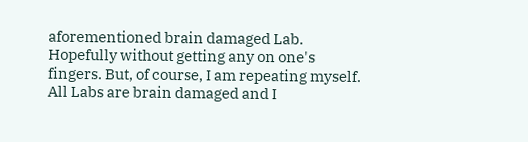aforementioned brain damaged Lab. Hopefully without getting any on one's fingers. But, of course, I am repeating myself. All Labs are brain damaged and I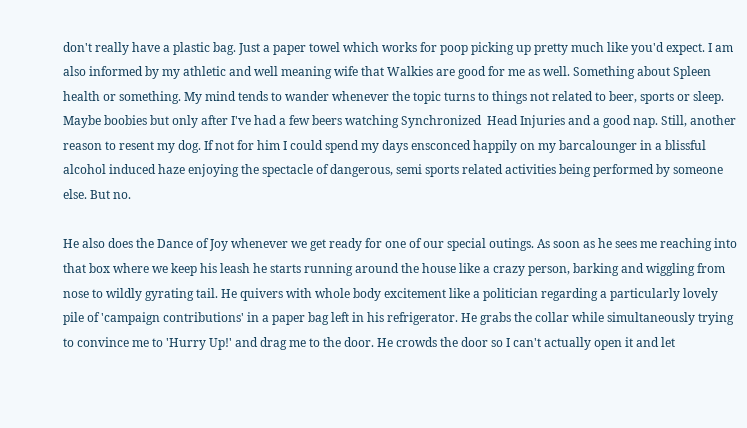don't really have a plastic bag. Just a paper towel which works for poop picking up pretty much like you'd expect. I am also informed by my athletic and well meaning wife that Walkies are good for me as well. Something about Spleen health or something. My mind tends to wander whenever the topic turns to things not related to beer, sports or sleep. Maybe boobies but only after I've had a few beers watching Synchronized  Head Injuries and a good nap. Still, another reason to resent my dog. If not for him I could spend my days ensconced happily on my barcalounger in a blissful alcohol induced haze enjoying the spectacle of dangerous, semi sports related activities being performed by someone else. But no.

He also does the Dance of Joy whenever we get ready for one of our special outings. As soon as he sees me reaching into that box where we keep his leash he starts running around the house like a crazy person, barking and wiggling from nose to wildly gyrating tail. He quivers with whole body excitement like a politician regarding a particularly lovely pile of 'campaign contributions' in a paper bag left in his refrigerator. He grabs the collar while simultaneously trying to convince me to 'Hurry Up!' and drag me to the door. He crowds the door so I can't actually open it and let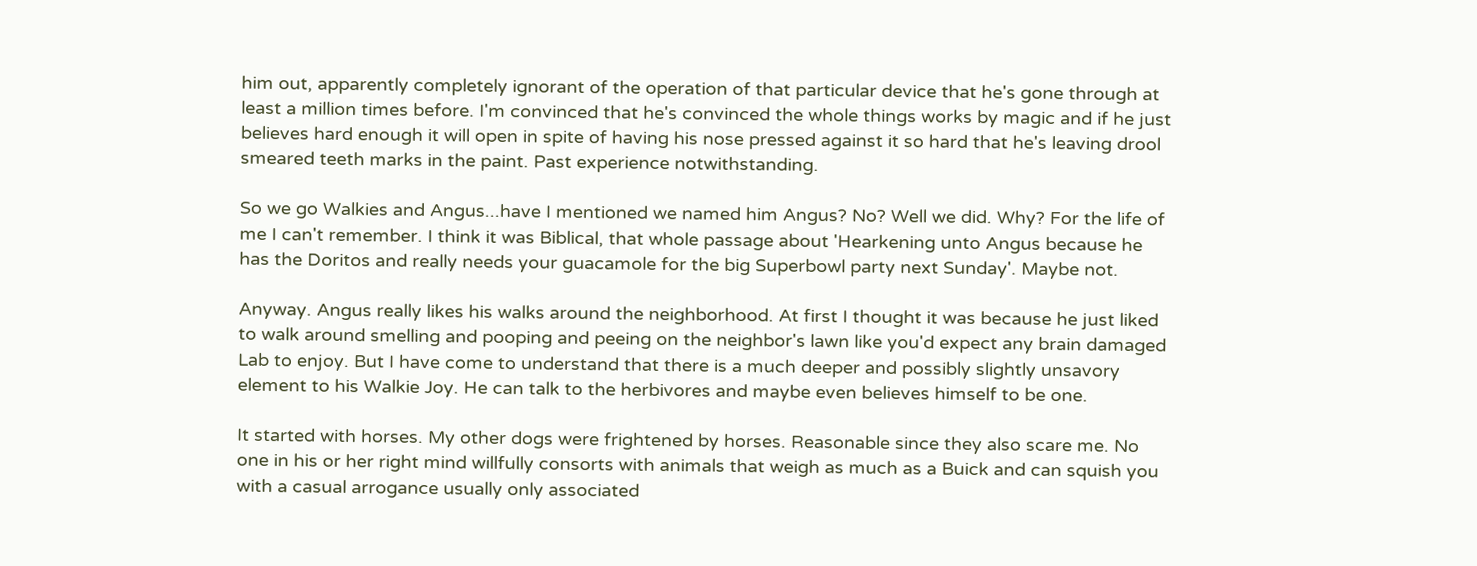him out, apparently completely ignorant of the operation of that particular device that he's gone through at least a million times before. I'm convinced that he's convinced the whole things works by magic and if he just believes hard enough it will open in spite of having his nose pressed against it so hard that he's leaving drool smeared teeth marks in the paint. Past experience notwithstanding.

So we go Walkies and Angus...have I mentioned we named him Angus? No? Well we did. Why? For the life of me I can't remember. I think it was Biblical, that whole passage about 'Hearkening unto Angus because he has the Doritos and really needs your guacamole for the big Superbowl party next Sunday'. Maybe not.

Anyway. Angus really likes his walks around the neighborhood. At first I thought it was because he just liked to walk around smelling and pooping and peeing on the neighbor's lawn like you'd expect any brain damaged Lab to enjoy. But I have come to understand that there is a much deeper and possibly slightly unsavory element to his Walkie Joy. He can talk to the herbivores and maybe even believes himself to be one.

It started with horses. My other dogs were frightened by horses. Reasonable since they also scare me. No one in his or her right mind willfully consorts with animals that weigh as much as a Buick and can squish you with a casual arrogance usually only associated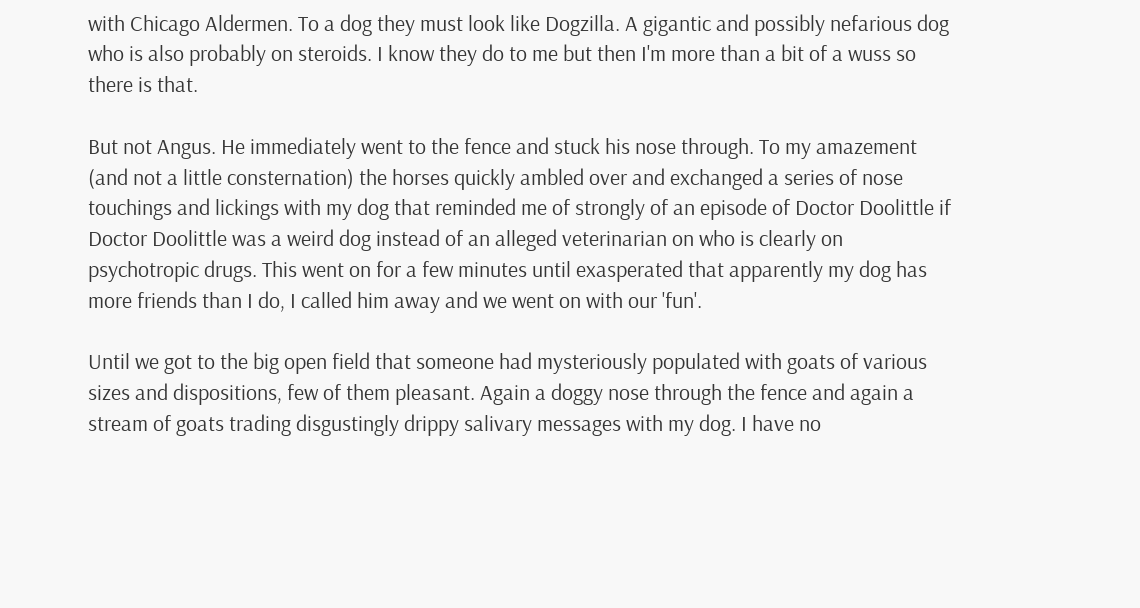with Chicago Aldermen. To a dog they must look like Dogzilla. A gigantic and possibly nefarious dog who is also probably on steroids. I know they do to me but then I'm more than a bit of a wuss so there is that.

But not Angus. He immediately went to the fence and stuck his nose through. To my amazement (and not a little consternation) the horses quickly ambled over and exchanged a series of nose touchings and lickings with my dog that reminded me of strongly of an episode of Doctor Doolittle if Doctor Doolittle was a weird dog instead of an alleged veterinarian on who is clearly on psychotropic drugs. This went on for a few minutes until exasperated that apparently my dog has more friends than I do, I called him away and we went on with our 'fun'.

Until we got to the big open field that someone had mysteriously populated with goats of various sizes and dispositions, few of them pleasant. Again a doggy nose through the fence and again a stream of goats trading disgustingly drippy salivary messages with my dog. I have no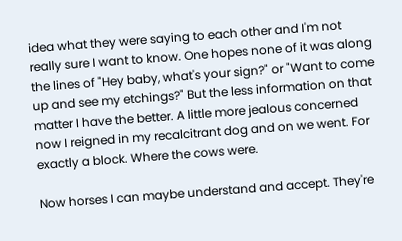idea what they were saying to each other and I'm not really sure I want to know. One hopes none of it was along the lines of "Hey baby, what's your sign?" or "Want to come up and see my etchings?" But the less information on that matter I have the better. A little more jealous concerned now I reigned in my recalcitrant dog and on we went. For exactly a block. Where the cows were.

Now horses I can maybe understand and accept. They're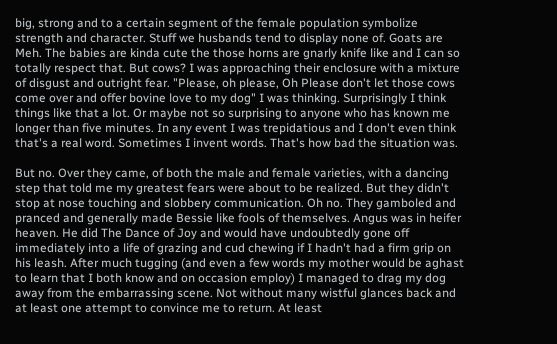big, strong and to a certain segment of the female population symbolize strength and character. Stuff we husbands tend to display none of. Goats are Meh. The babies are kinda cute the those horns are gnarly knife like and I can so totally respect that. But cows? I was approaching their enclosure with a mixture of disgust and outright fear. "Please, oh please, Oh Please don't let those cows come over and offer bovine love to my dog" I was thinking. Surprisingly I think things like that a lot. Or maybe not so surprising to anyone who has known me longer than five minutes. In any event I was trepidatious and I don't even think that's a real word. Sometimes I invent words. That's how bad the situation was.

But no. Over they came, of both the male and female varieties, with a dancing step that told me my greatest fears were about to be realized. But they didn't stop at nose touching and slobbery communication. Oh no. They gamboled and pranced and generally made Bessie like fools of themselves. Angus was in heifer heaven. He did The Dance of Joy and would have undoubtedly gone off immediately into a life of grazing and cud chewing if I hadn't had a firm grip on his leash. After much tugging (and even a few words my mother would be aghast to learn that I both know and on occasion employ) I managed to drag my dog away from the embarrassing scene. Not without many wistful glances back and at least one attempt to convince me to return. At least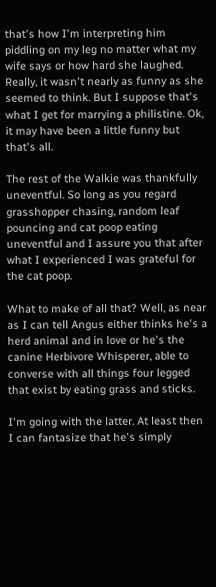that's how I'm interpreting him piddling on my leg no matter what my wife says or how hard she laughed. Really, it wasn't nearly as funny as she seemed to think. But I suppose that's what I get for marrying a philistine. Ok, it may have been a little funny but that's all.

The rest of the Walkie was thankfully uneventful. So long as you regard grasshopper chasing, random leaf pouncing and cat poop eating uneventful and I assure you that after what I experienced I was grateful for the cat poop.

What to make of all that? Well, as near as I can tell Angus either thinks he's a herd animal and in love or he's the canine Herbivore Whisperer, able to converse with all things four legged that exist by eating grass and sticks.

I'm going with the latter. At least then I can fantasize that he's simply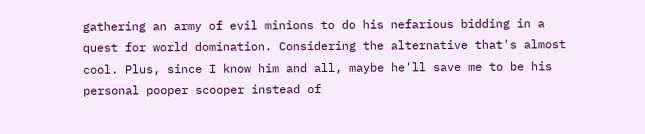gathering an army of evil minions to do his nefarious bidding in a quest for world domination. Considering the alternative that's almost cool. Plus, since I know him and all, maybe he'll save me to be his personal pooper scooper instead of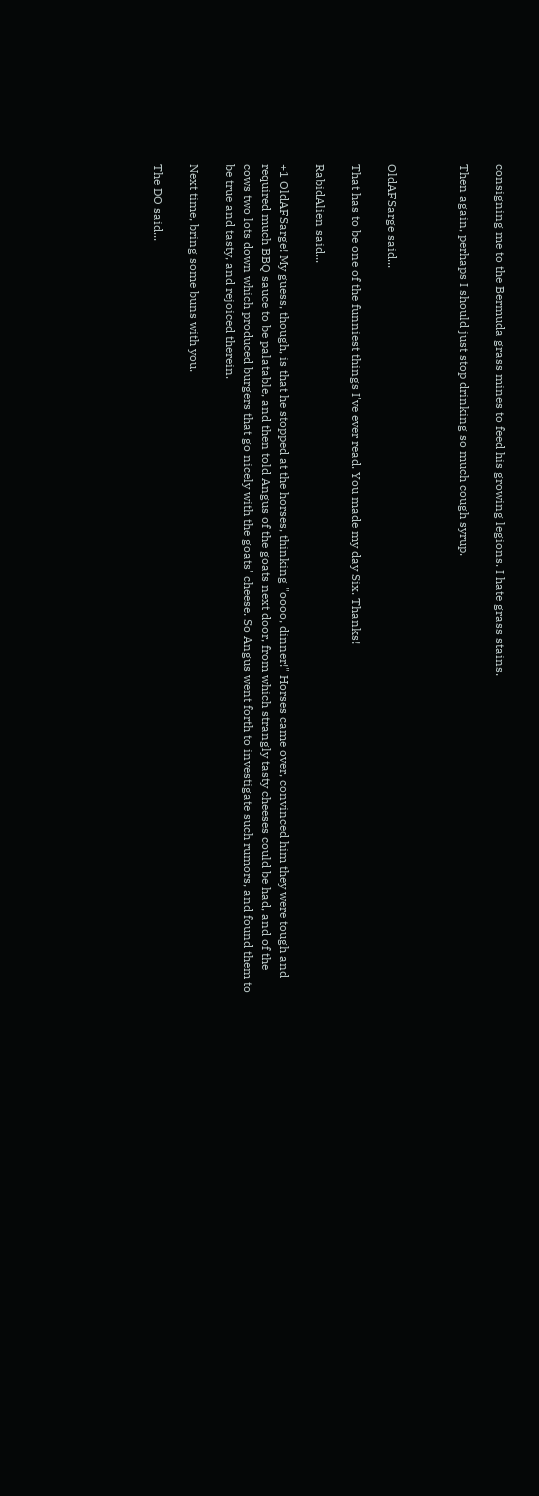consigning me to the Bermuda grass mines to feed his growing legions. I hate grass stains.

Then again, perhaps I should just stop drinking so much cough syrup.



OldAFSarge said...

That has to be one of the funniest things I've ever read. You made my day Six. Thanks!

RabidAlien said...

+1 OldAFSarge! My guess, though, is that he stopped at the horses, thinking "oooo, dinner!" Horses came over, convinced him they were tough and required much BBQ sauce to be palatable, and then told Angus of the goats next door, from which strangly tasty cheeses could be had, and of the cows two lots down which produced burgers that go nicely with the goats' cheese. So Angus went forth to investigate such rumors, and found them to be true and tasty, and rejoiced therein.

Next time, bring some buns with you.

The DO said...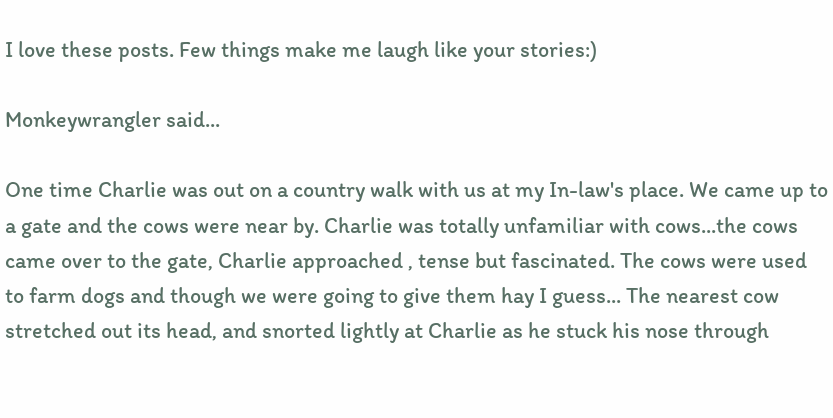I love these posts. Few things make me laugh like your stories:)

Monkeywrangler said...

One time Charlie was out on a country walk with us at my In-law's place. We came up to a gate and the cows were near by. Charlie was totally unfamiliar with cows...the cows came over to the gate, Charlie approached , tense but fascinated. The cows were used to farm dogs and though we were going to give them hay I guess... The nearest cow stretched out its head, and snorted lightly at Charlie as he stuck his nose through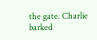the gate. Charlie barked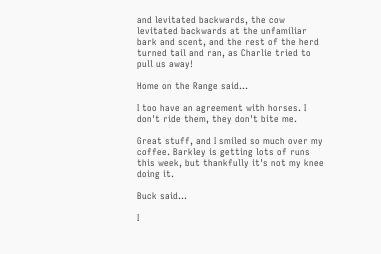and levitated backwards, the cow levitated backwards at the unfamiliar bark and scent, and the rest of the herd turned tail and ran, as Charlie tried to pull us away!

Home on the Range said...

I too have an agreement with horses. I don't ride them, they don't bite me.

Great stuff, and I smiled so much over my coffee. Barkley is getting lots of runs this week, but thankfully it's not my knee doing it.

Buck said...

I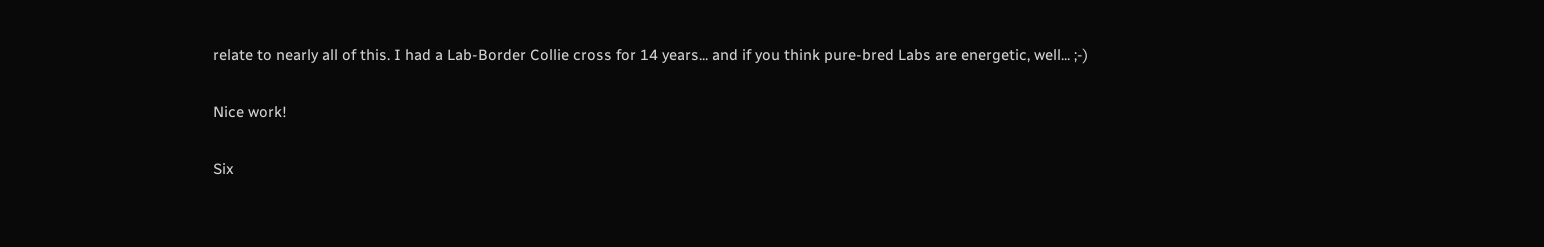relate to nearly all of this. I had a Lab-Border Collie cross for 14 years... and if you think pure-bred Labs are energetic, well... ;-)

Nice work!

Six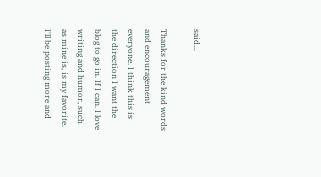said...

Thanks for the kind words and encouragement everyone. I think this is the direction I want the blog to go in. If I can. I love writing and humor, such as mine is, is my favorite. I'll be posting more and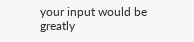your input would be greatly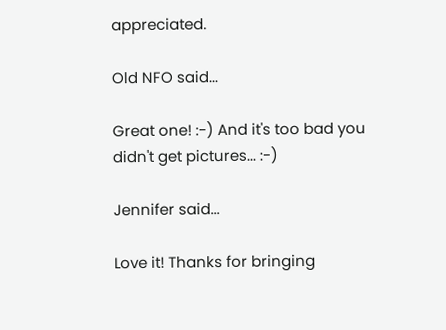appreciated.

Old NFO said...

Great one! :-) And it's too bad you didn't get pictures... :-)

Jennifer said...

Love it! Thanks for bringing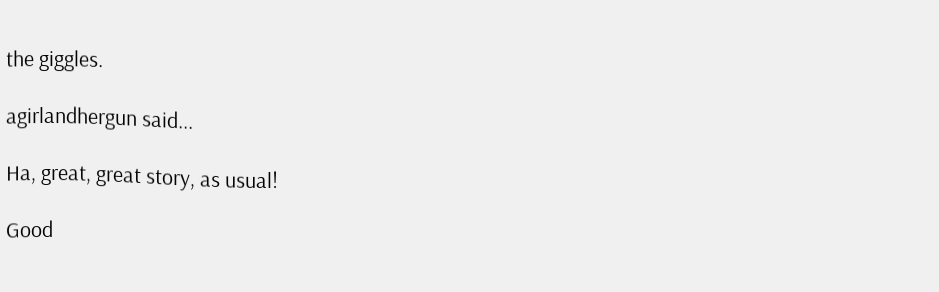the giggles.

agirlandhergun said...

Ha, great, great story, as usual!

Good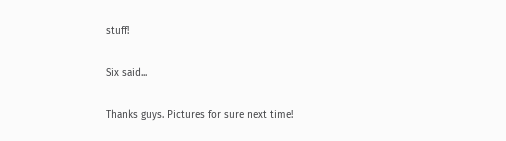stuff!

Six said...

Thanks guys. Pictures for sure next time!